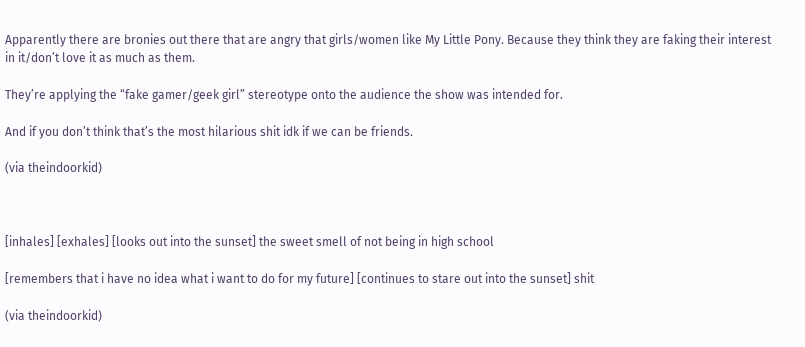Apparently there are bronies out there that are angry that girls/women like My Little Pony. Because they think they are faking their interest in it/don’t love it as much as them.

They’re applying the “fake gamer/geek girl” stereotype onto the audience the show was intended for.

And if you don’t think that’s the most hilarious shit idk if we can be friends.

(via theindoorkid)



[inhales] [exhales] [looks out into the sunset] the sweet smell of not being in high school

[remembers that i have no idea what i want to do for my future] [continues to stare out into the sunset] shit

(via theindoorkid)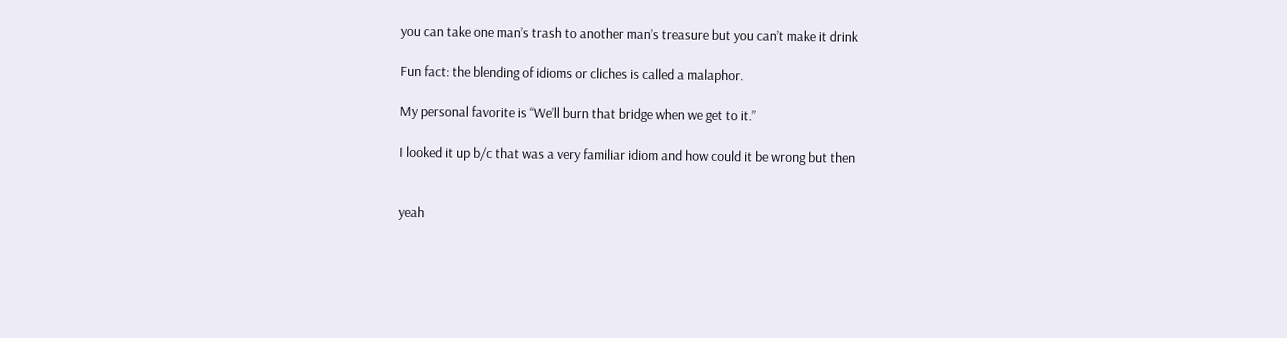you can take one man’s trash to another man’s treasure but you can’t make it drink

Fun fact: the blending of idioms or cliches is called a malaphor.

My personal favorite is “We’ll burn that bridge when we get to it.”

I looked it up b/c that was a very familiar idiom and how could it be wrong but then


yeah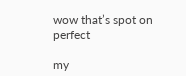wow that’s spot on perfect

my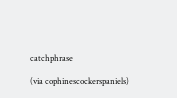catchphrase

(via cophinescockerspaniels)